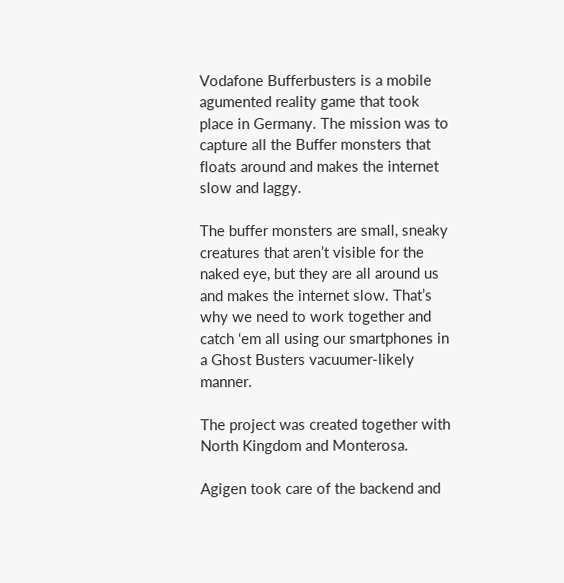Vodafone Bufferbusters is a mobile agumented reality game that took place in Germany. The mission was to capture all the Buffer monsters that floats around and makes the internet slow and laggy.

The buffer monsters are small, sneaky creatures that aren’t visible for the naked eye, but they are all around us and makes the internet slow. That’s why we need to work together and catch ‘em all using our smartphones in a Ghost Busters vacuumer-likely manner.

The project was created together with North Kingdom and Monterosa.

Agigen took care of the backend and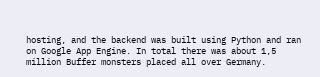hosting, and the backend was built using Python and ran on Google App Engine. In total there was about 1,5 million Buffer monsters placed all over Germany.